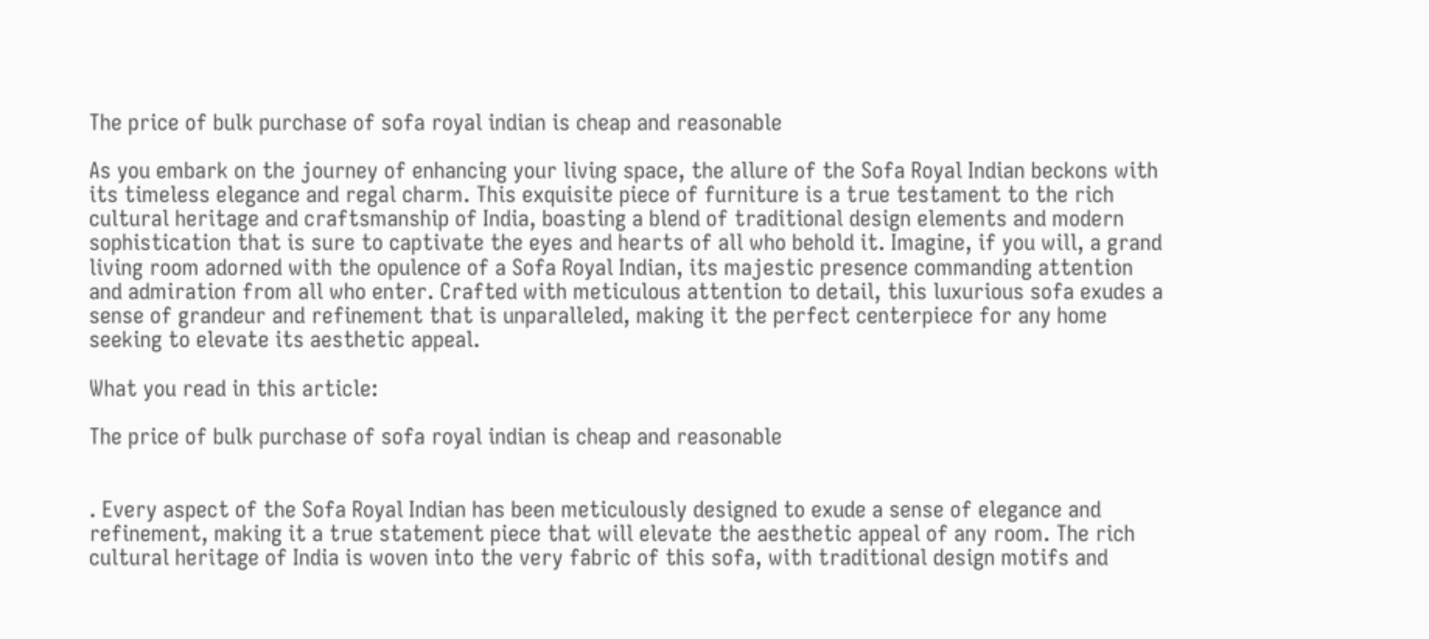The price of bulk purchase of sofa royal indian is cheap and reasonable

As you embark on the journey of enhancing your living space, the allure of the Sofa Royal Indian beckons with its timeless elegance and regal charm. This exquisite piece of furniture is a true testament to the rich cultural heritage and craftsmanship of India, boasting a blend of traditional design elements and modern sophistication that is sure to captivate the eyes and hearts of all who behold it. Imagine, if you will, a grand living room adorned with the opulence of a Sofa Royal Indian, its majestic presence commanding attention and admiration from all who enter. Crafted with meticulous attention to detail, this luxurious sofa exudes a sense of grandeur and refinement that is unparalleled, making it the perfect centerpiece for any home seeking to elevate its aesthetic appeal.

What you read in this article:

The price of bulk purchase of sofa royal indian is cheap and reasonable


. Every aspect of the Sofa Royal Indian has been meticulously designed to exude a sense of elegance and refinement, making it a true statement piece that will elevate the aesthetic appeal of any room. The rich cultural heritage of India is woven into the very fabric of this sofa, with traditional design motifs and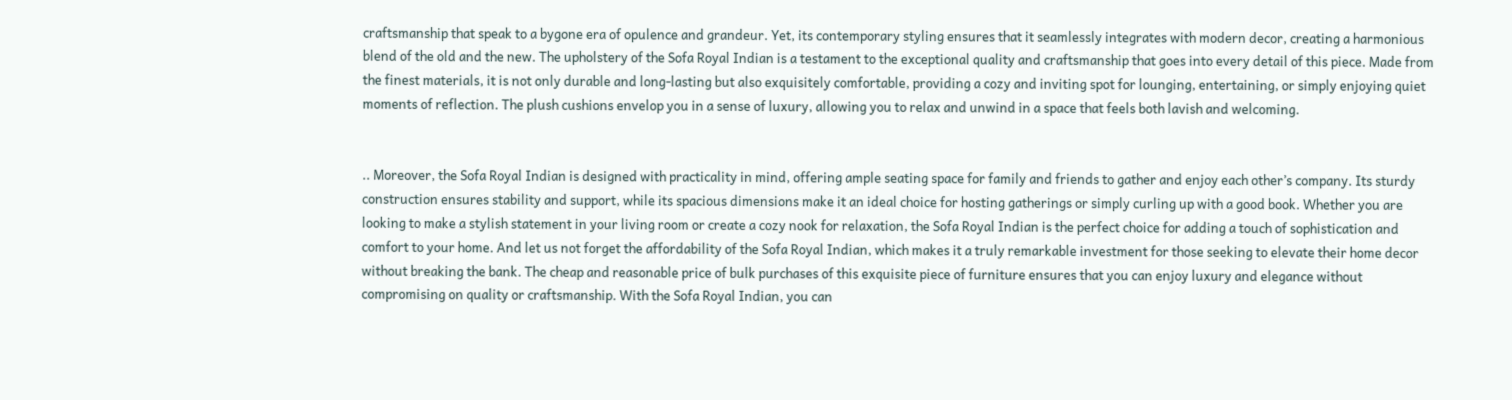craftsmanship that speak to a bygone era of opulence and grandeur. Yet, its contemporary styling ensures that it seamlessly integrates with modern decor, creating a harmonious blend of the old and the new. The upholstery of the Sofa Royal Indian is a testament to the exceptional quality and craftsmanship that goes into every detail of this piece. Made from the finest materials, it is not only durable and long-lasting but also exquisitely comfortable, providing a cozy and inviting spot for lounging, entertaining, or simply enjoying quiet moments of reflection. The plush cushions envelop you in a sense of luxury, allowing you to relax and unwind in a space that feels both lavish and welcoming.


.. Moreover, the Sofa Royal Indian is designed with practicality in mind, offering ample seating space for family and friends to gather and enjoy each other’s company. Its sturdy construction ensures stability and support, while its spacious dimensions make it an ideal choice for hosting gatherings or simply curling up with a good book. Whether you are looking to make a stylish statement in your living room or create a cozy nook for relaxation, the Sofa Royal Indian is the perfect choice for adding a touch of sophistication and comfort to your home. And let us not forget the affordability of the Sofa Royal Indian, which makes it a truly remarkable investment for those seeking to elevate their home decor without breaking the bank. The cheap and reasonable price of bulk purchases of this exquisite piece of furniture ensures that you can enjoy luxury and elegance without compromising on quality or craftsmanship. With the Sofa Royal Indian, you can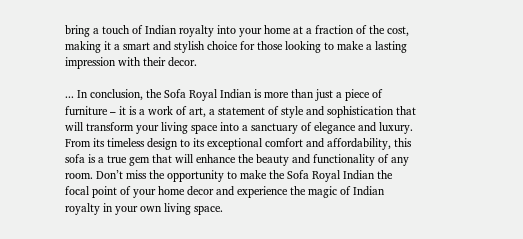bring a touch of Indian royalty into your home at a fraction of the cost, making it a smart and stylish choice for those looking to make a lasting impression with their decor.

... In conclusion, the Sofa Royal Indian is more than just a piece of furniture – it is a work of art, a statement of style and sophistication that will transform your living space into a sanctuary of elegance and luxury. From its timeless design to its exceptional comfort and affordability, this sofa is a true gem that will enhance the beauty and functionality of any room. Don’t miss the opportunity to make the Sofa Royal Indian the focal point of your home decor and experience the magic of Indian royalty in your own living space.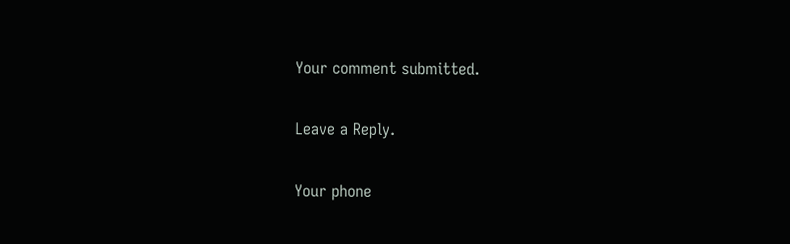Your comment submitted.

Leave a Reply.

Your phone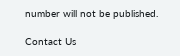number will not be published.

Contact Us